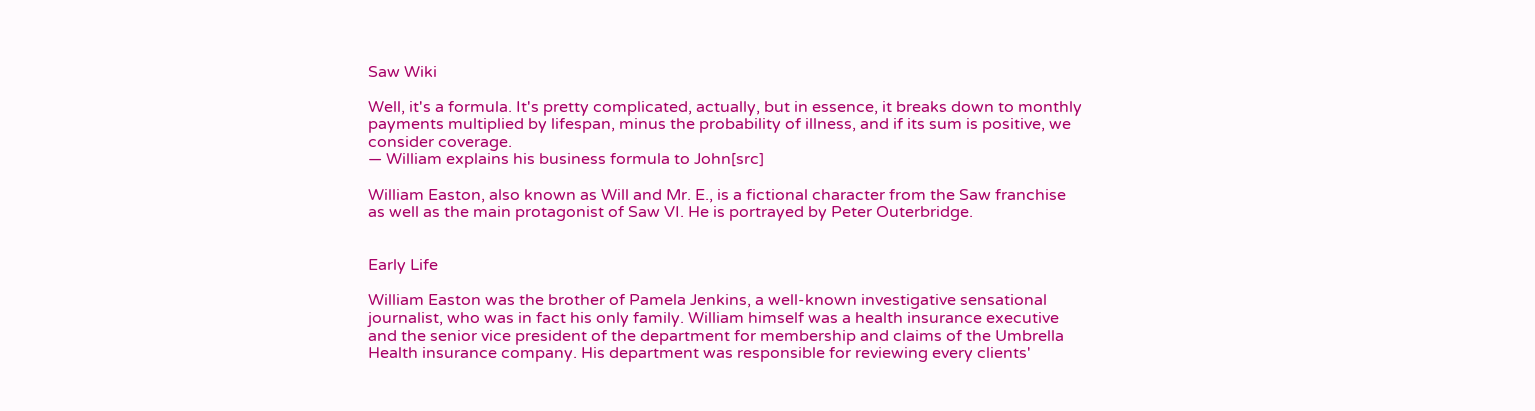Saw Wiki

Well, it's a formula. It's pretty complicated, actually, but in essence, it breaks down to monthly payments multiplied by lifespan, minus the probability of illness, and if its sum is positive, we consider coverage.
— William explains his business formula to John[src]

William Easton, also known as Will and Mr. E., is a fictional character from the Saw franchise as well as the main protagonist of Saw VI. He is portrayed by Peter Outerbridge.


Early Life

William Easton was the brother of Pamela Jenkins, a well-known investigative sensational journalist, who was in fact his only family. William himself was a health insurance executive and the senior vice president of the department for membership and claims of the Umbrella Health insurance company. His department was responsible for reviewing every clients'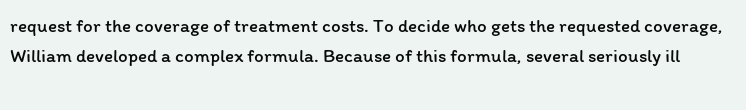request for the coverage of treatment costs. To decide who gets the requested coverage, William developed a complex formula. Because of this formula, several seriously ill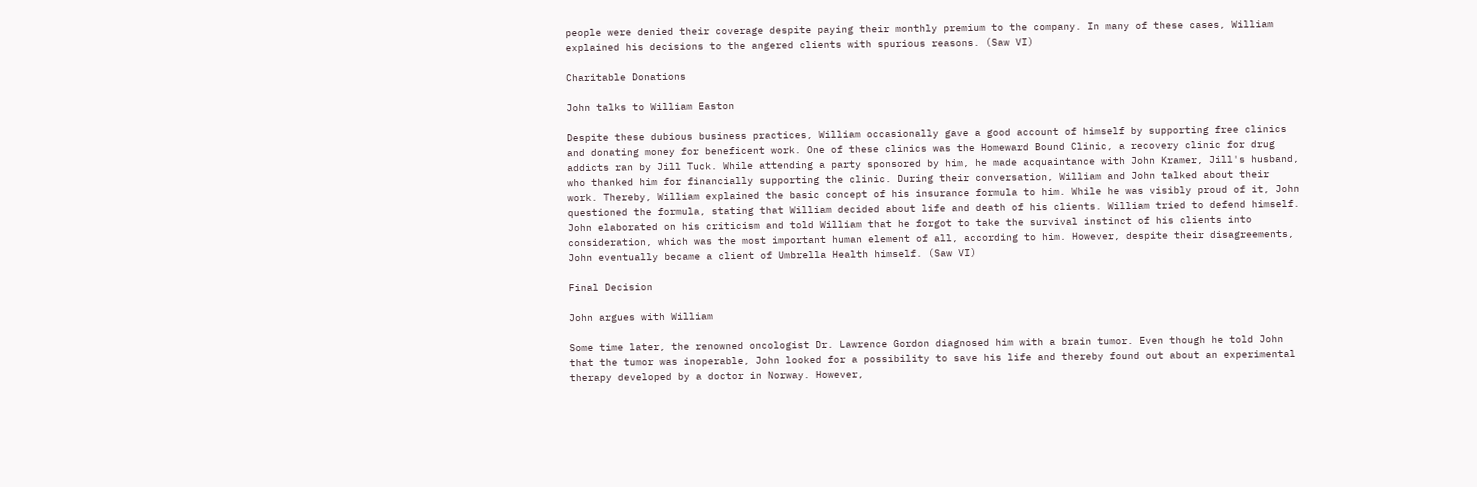people were denied their coverage despite paying their monthly premium to the company. In many of these cases, William explained his decisions to the angered clients with spurious reasons. (Saw VI)

Charitable Donations

John talks to William Easton

Despite these dubious business practices, William occasionally gave a good account of himself by supporting free clinics and donating money for beneficent work. One of these clinics was the Homeward Bound Clinic, a recovery clinic for drug addicts ran by Jill Tuck. While attending a party sponsored by him, he made acquaintance with John Kramer, Jill's husband, who thanked him for financially supporting the clinic. During their conversation, William and John talked about their work. Thereby, William explained the basic concept of his insurance formula to him. While he was visibly proud of it, John questioned the formula, stating that William decided about life and death of his clients. William tried to defend himself. John elaborated on his criticism and told William that he forgot to take the survival instinct of his clients into consideration, which was the most important human element of all, according to him. However, despite their disagreements, John eventually became a client of Umbrella Health himself. (Saw VI)

Final Decision

John argues with William

Some time later, the renowned oncologist Dr. Lawrence Gordon diagnosed him with a brain tumor. Even though he told John that the tumor was inoperable, John looked for a possibility to save his life and thereby found out about an experimental therapy developed by a doctor in Norway. However,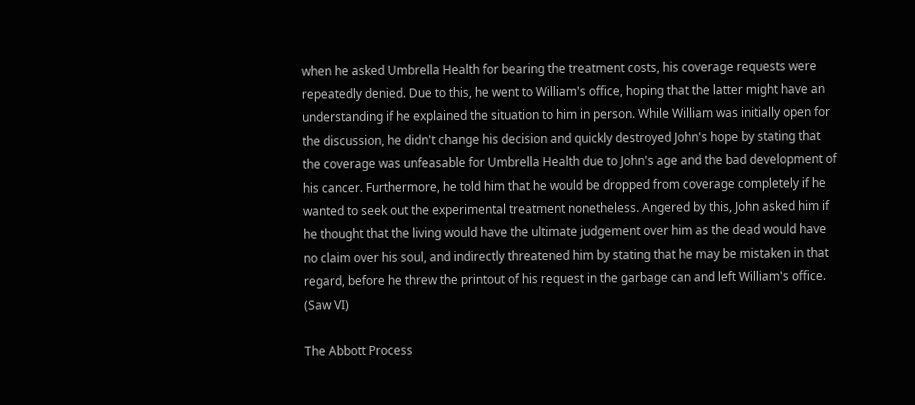when he asked Umbrella Health for bearing the treatment costs, his coverage requests were repeatedly denied. Due to this, he went to William's office, hoping that the latter might have an understanding if he explained the situation to him in person. While William was initially open for the discussion, he didn't change his decision and quickly destroyed John's hope by stating that the coverage was unfeasable for Umbrella Health due to John's age and the bad development of his cancer. Furthermore, he told him that he would be dropped from coverage completely if he wanted to seek out the experimental treatment nonetheless. Angered by this, John asked him if he thought that the living would have the ultimate judgement over him as the dead would have no claim over his soul, and indirectly threatened him by stating that he may be mistaken in that regard, before he threw the printout of his request in the garbage can and left William's office. (Saw VI)

The Abbott Process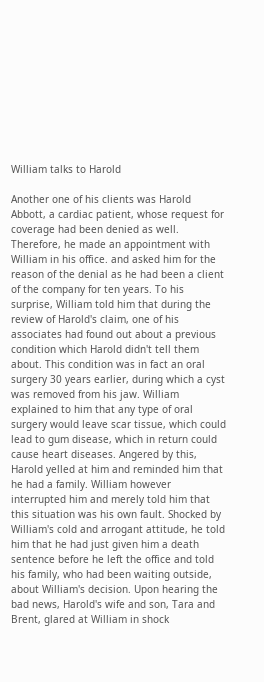William talks to Harold

Another one of his clients was Harold Abbott, a cardiac patient, whose request for coverage had been denied as well. Therefore, he made an appointment with William in his office. and asked him for the reason of the denial as he had been a client of the company for ten years. To his surprise, William told him that during the review of Harold's claim, one of his associates had found out about a previous condition which Harold didn't tell them about. This condition was in fact an oral surgery 30 years earlier, during which a cyst was removed from his jaw. William explained to him that any type of oral surgery would leave scar tissue, which could lead to gum disease, which in return could cause heart diseases. Angered by this, Harold yelled at him and reminded him that he had a family. William however interrupted him and merely told him that this situation was his own fault. Shocked by William's cold and arrogant attitude, he told him that he had just given him a death sentence before he left the office and told his family, who had been waiting outside, about William's decision. Upon hearing the bad news, Harold's wife and son, Tara and Brent, glared at William in shock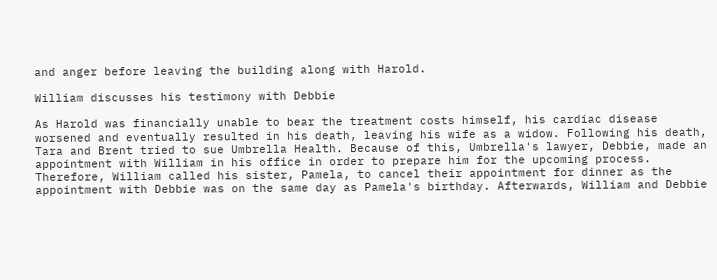and anger before leaving the building along with Harold.

William discusses his testimony with Debbie

As Harold was financially unable to bear the treatment costs himself, his cardiac disease worsened and eventually resulted in his death, leaving his wife as a widow. Following his death, Tara and Brent tried to sue Umbrella Health. Because of this, Umbrella's lawyer, Debbie, made an appointment with William in his office in order to prepare him for the upcoming process. Therefore, William called his sister, Pamela, to cancel their appointment for dinner as the appointment with Debbie was on the same day as Pamela's birthday. Afterwards, William and Debbie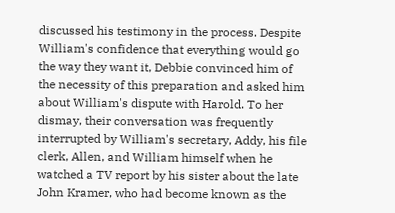discussed his testimony in the process. Despite William's confidence that everything would go the way they want it, Debbie convinced him of the necessity of this preparation and asked him about William's dispute with Harold. To her dismay, their conversation was frequently interrupted by William's secretary, Addy, his file clerk, Allen, and William himself when he watched a TV report by his sister about the late John Kramer, who had become known as the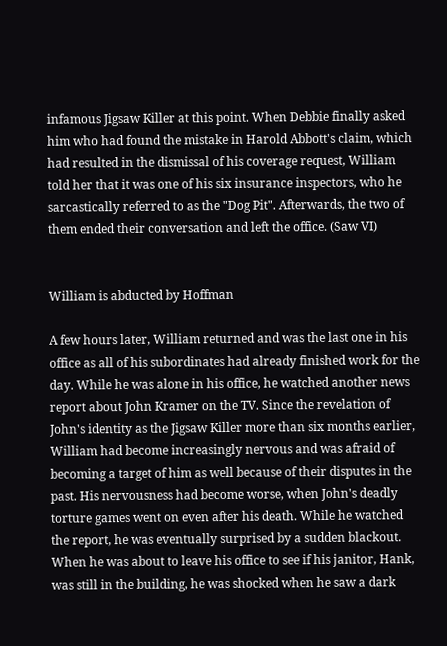infamous Jigsaw Killer at this point. When Debbie finally asked him who had found the mistake in Harold Abbott's claim, which had resulted in the dismissal of his coverage request, William told her that it was one of his six insurance inspectors, who he sarcastically referred to as the "Dog Pit". Afterwards, the two of them ended their conversation and left the office. (Saw VI)


William is abducted by Hoffman

A few hours later, William returned and was the last one in his office as all of his subordinates had already finished work for the day. While he was alone in his office, he watched another news report about John Kramer on the TV. Since the revelation of John's identity as the Jigsaw Killer more than six months earlier, William had become increasingly nervous and was afraid of becoming a target of him as well because of their disputes in the past. His nervousness had become worse, when John's deadly torture games went on even after his death. While he watched the report, he was eventually surprised by a sudden blackout. When he was about to leave his office to see if his janitor, Hank, was still in the building, he was shocked when he saw a dark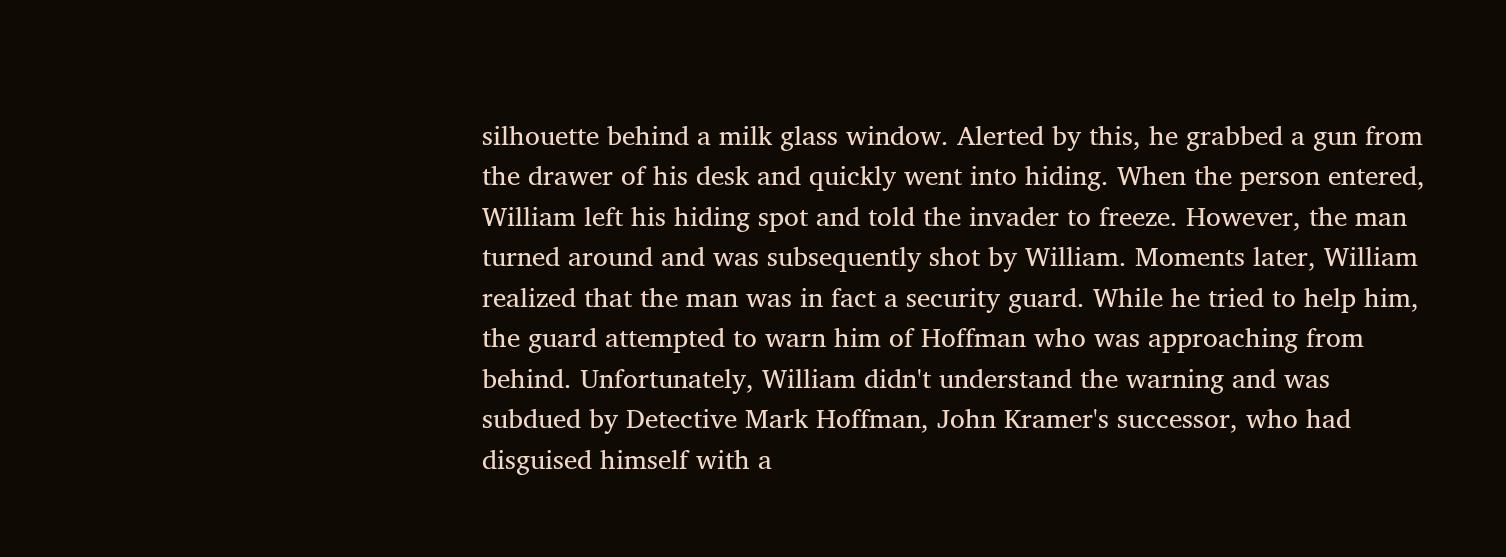silhouette behind a milk glass window. Alerted by this, he grabbed a gun from the drawer of his desk and quickly went into hiding. When the person entered, William left his hiding spot and told the invader to freeze. However, the man turned around and was subsequently shot by William. Moments later, William realized that the man was in fact a security guard. While he tried to help him, the guard attempted to warn him of Hoffman who was approaching from behind. Unfortunately, William didn't understand the warning and was subdued by Detective Mark Hoffman, John Kramer's successor, who had disguised himself with a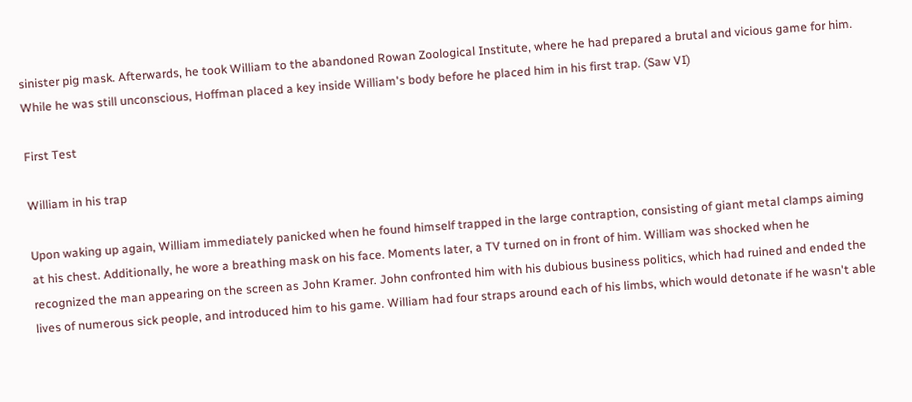sinister pig mask. Afterwards, he took William to the abandoned Rowan Zoological Institute, where he had prepared a brutal and vicious game for him. While he was still unconscious, Hoffman placed a key inside William's body before he placed him in his first trap. (Saw VI)

First Test

William in his trap

Upon waking up again, William immediately panicked when he found himself trapped in the large contraption, consisting of giant metal clamps aiming at his chest. Additionally, he wore a breathing mask on his face. Moments later, a TV turned on in front of him. William was shocked when he recognized the man appearing on the screen as John Kramer. John confronted him with his dubious business politics, which had ruined and ended the lives of numerous sick people, and introduced him to his game. William had four straps around each of his limbs, which would detonate if he wasn't able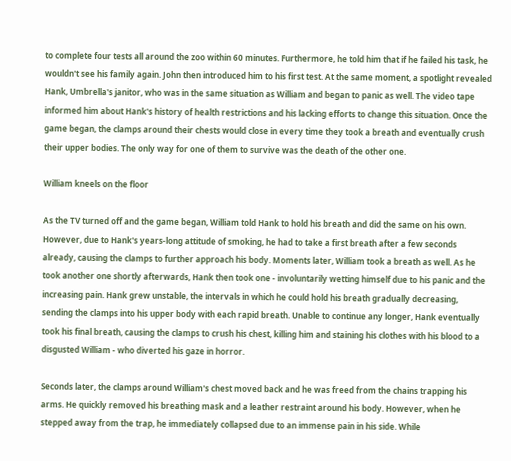to complete four tests all around the zoo within 60 minutes. Furthermore, he told him that if he failed his task, he wouldn't see his family again. John then introduced him to his first test. At the same moment, a spotlight revealed Hank, Umbrella's janitor, who was in the same situation as William and began to panic as well. The video tape informed him about Hank's history of health restrictions and his lacking efforts to change this situation. Once the game began, the clamps around their chests would close in every time they took a breath and eventually crush their upper bodies. The only way for one of them to survive was the death of the other one.

William kneels on the floor

As the TV turned off and the game began, William told Hank to hold his breath and did the same on his own. However, due to Hank's years-long attitude of smoking, he had to take a first breath after a few seconds already, causing the clamps to further approach his body. Moments later, William took a breath as well. As he took another one shortly afterwards, Hank then took one - involuntarily wetting himself due to his panic and the increasing pain. Hank grew unstable, the intervals in which he could hold his breath gradually decreasing, sending the clamps into his upper body with each rapid breath. Unable to continue any longer, Hank eventually took his final breath, causing the clamps to crush his chest, killing him and staining his clothes with his blood to a disgusted William - who diverted his gaze in horror.

Seconds later, the clamps around William's chest moved back and he was freed from the chains trapping his arms. He quickly removed his breathing mask and a leather restraint around his body. However, when he stepped away from the trap, he immediately collapsed due to an immense pain in his side. While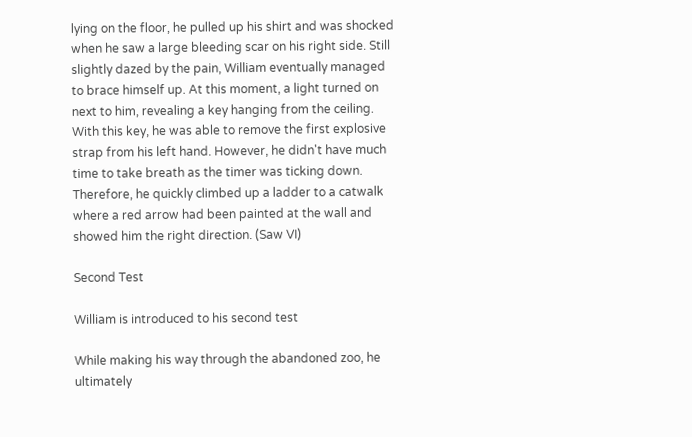lying on the floor, he pulled up his shirt and was shocked when he saw a large bleeding scar on his right side. Still slightly dazed by the pain, William eventually managed to brace himself up. At this moment, a light turned on next to him, revealing a key hanging from the ceiling. With this key, he was able to remove the first explosive strap from his left hand. However, he didn't have much time to take breath as the timer was ticking down. Therefore, he quickly climbed up a ladder to a catwalk where a red arrow had been painted at the wall and showed him the right direction. (Saw VI)

Second Test

William is introduced to his second test

While making his way through the abandoned zoo, he ultimately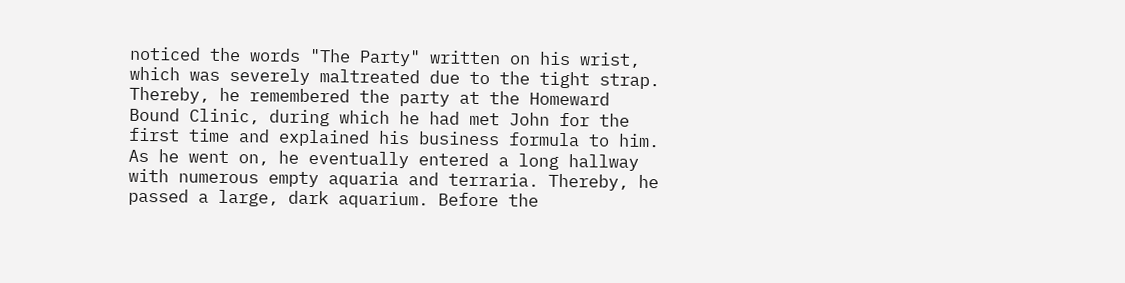noticed the words "The Party" written on his wrist, which was severely maltreated due to the tight strap. Thereby, he remembered the party at the Homeward Bound Clinic, during which he had met John for the first time and explained his business formula to him. As he went on, he eventually entered a long hallway with numerous empty aquaria and terraria. Thereby, he passed a large, dark aquarium. Before the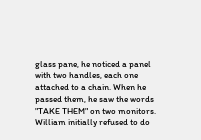glass pane, he noticed a panel with two handles, each one attached to a chain. When he passed them, he saw the words "TAKE THEM" on two monitors. William initially refused to do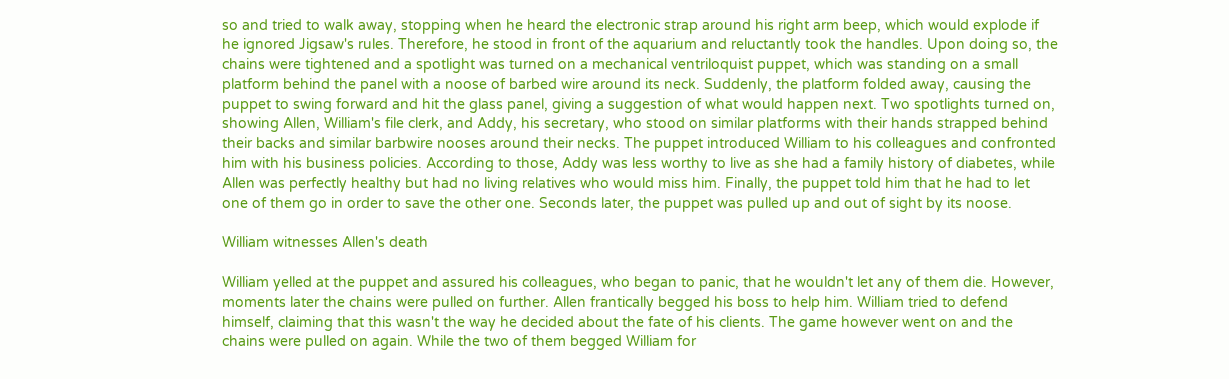so and tried to walk away, stopping when he heard the electronic strap around his right arm beep, which would explode if he ignored Jigsaw's rules. Therefore, he stood in front of the aquarium and reluctantly took the handles. Upon doing so, the chains were tightened and a spotlight was turned on a mechanical ventriloquist puppet, which was standing on a small platform behind the panel with a noose of barbed wire around its neck. Suddenly, the platform folded away, causing the puppet to swing forward and hit the glass panel, giving a suggestion of what would happen next. Two spotlights turned on, showing Allen, William's file clerk, and Addy, his secretary, who stood on similar platforms with their hands strapped behind their backs and similar barbwire nooses around their necks. The puppet introduced William to his colleagues and confronted him with his business policies. According to those, Addy was less worthy to live as she had a family history of diabetes, while Allen was perfectly healthy but had no living relatives who would miss him. Finally, the puppet told him that he had to let one of them go in order to save the other one. Seconds later, the puppet was pulled up and out of sight by its noose.

William witnesses Allen's death

William yelled at the puppet and assured his colleagues, who began to panic, that he wouldn't let any of them die. However, moments later the chains were pulled on further. Allen frantically begged his boss to help him. William tried to defend himself, claiming that this wasn't the way he decided about the fate of his clients. The game however went on and the chains were pulled on again. While the two of them begged William for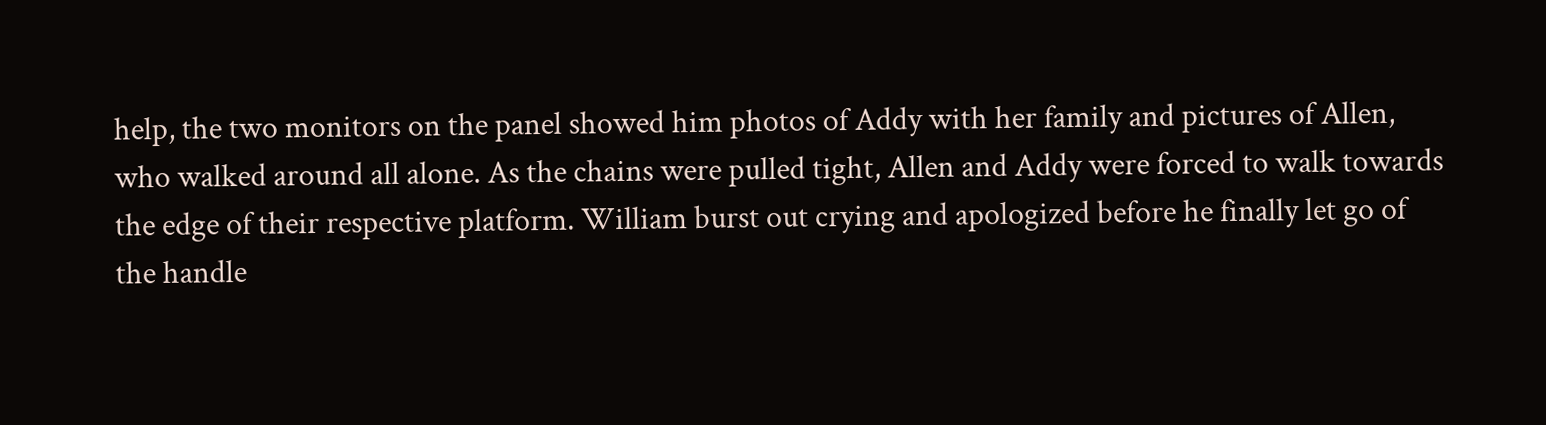help, the two monitors on the panel showed him photos of Addy with her family and pictures of Allen, who walked around all alone. As the chains were pulled tight, Allen and Addy were forced to walk towards the edge of their respective platform. William burst out crying and apologized before he finally let go of the handle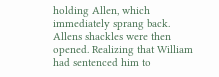holding Allen, which immediately sprang back. Allens shackles were then opened. Realizing that William had sentenced him to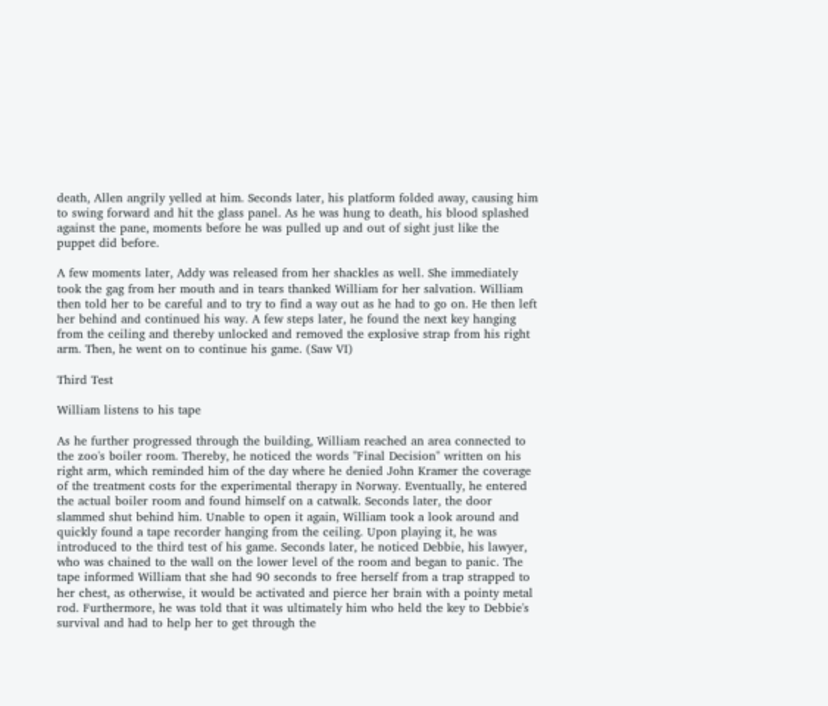death, Allen angrily yelled at him. Seconds later, his platform folded away, causing him to swing forward and hit the glass panel. As he was hung to death, his blood splashed against the pane, moments before he was pulled up and out of sight just like the puppet did before.

A few moments later, Addy was released from her shackles as well. She immediately took the gag from her mouth and in tears thanked William for her salvation. William then told her to be careful and to try to find a way out as he had to go on. He then left her behind and continued his way. A few steps later, he found the next key hanging from the ceiling and thereby unlocked and removed the explosive strap from his right arm. Then, he went on to continue his game. (Saw VI)

Third Test

William listens to his tape

As he further progressed through the building, William reached an area connected to the zoo's boiler room. Thereby, he noticed the words "Final Decision" written on his right arm, which reminded him of the day where he denied John Kramer the coverage of the treatment costs for the experimental therapy in Norway. Eventually, he entered the actual boiler room and found himself on a catwalk. Seconds later, the door slammed shut behind him. Unable to open it again, William took a look around and quickly found a tape recorder hanging from the ceiling. Upon playing it, he was introduced to the third test of his game. Seconds later, he noticed Debbie, his lawyer, who was chained to the wall on the lower level of the room and began to panic. The tape informed William that she had 90 seconds to free herself from a trap strapped to her chest, as otherwise, it would be activated and pierce her brain with a pointy metal rod. Furthermore, he was told that it was ultimately him who held the key to Debbie's survival and had to help her to get through the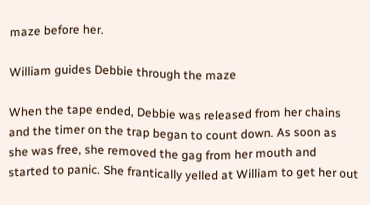maze before her.

William guides Debbie through the maze

When the tape ended, Debbie was released from her chains and the timer on the trap began to count down. As soon as she was free, she removed the gag from her mouth and started to panic. She frantically yelled at William to get her out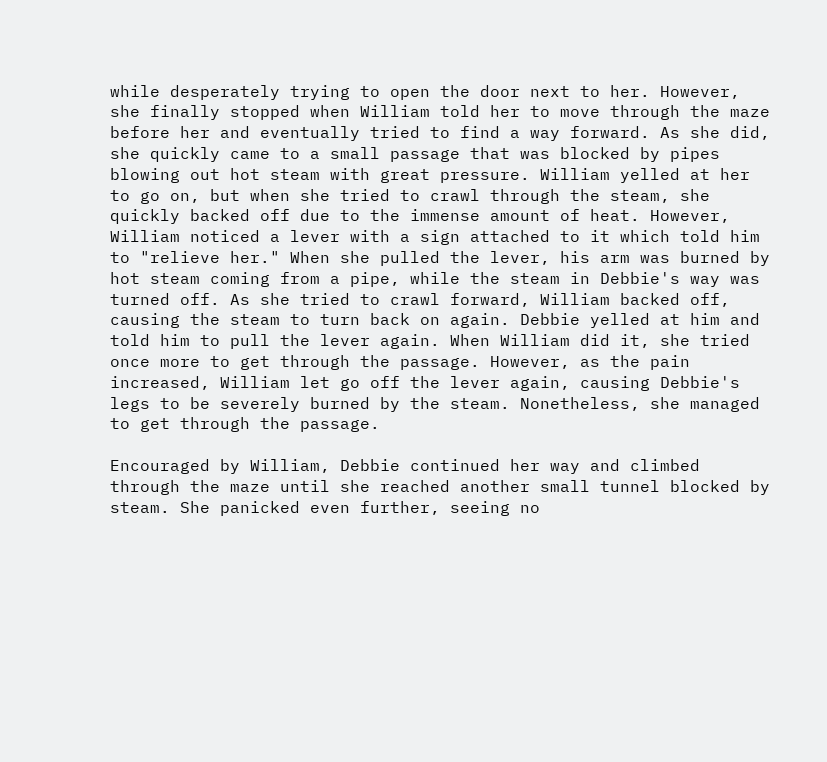while desperately trying to open the door next to her. However, she finally stopped when William told her to move through the maze before her and eventually tried to find a way forward. As she did, she quickly came to a small passage that was blocked by pipes blowing out hot steam with great pressure. William yelled at her to go on, but when she tried to crawl through the steam, she quickly backed off due to the immense amount of heat. However, William noticed a lever with a sign attached to it which told him to "relieve her." When she pulled the lever, his arm was burned by hot steam coming from a pipe, while the steam in Debbie's way was turned off. As she tried to crawl forward, William backed off, causing the steam to turn back on again. Debbie yelled at him and told him to pull the lever again. When William did it, she tried once more to get through the passage. However, as the pain increased, William let go off the lever again, causing Debbie's legs to be severely burned by the steam. Nonetheless, she managed to get through the passage.

Encouraged by William, Debbie continued her way and climbed through the maze until she reached another small tunnel blocked by steam. She panicked even further, seeing no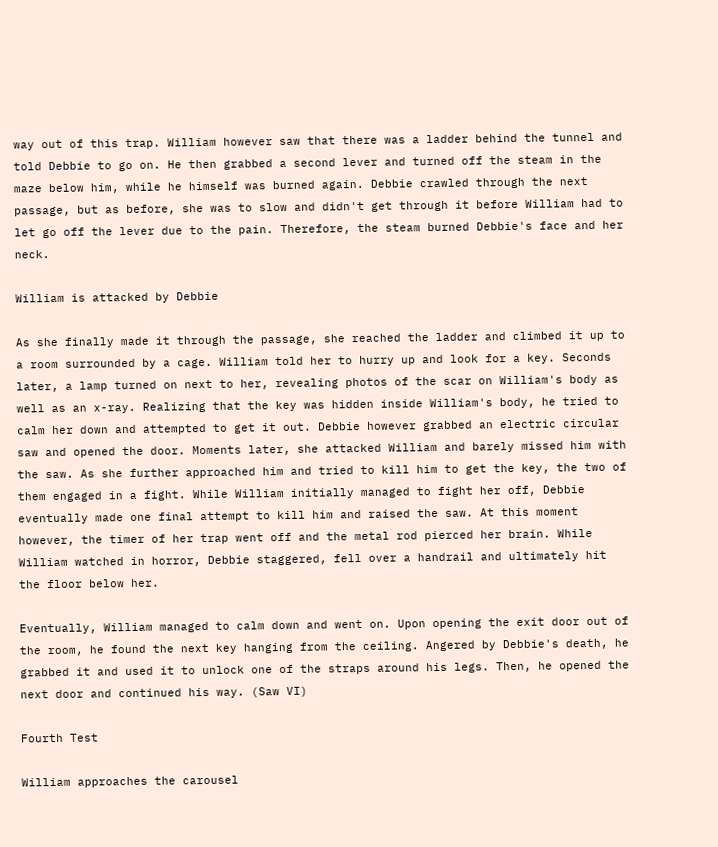way out of this trap. William however saw that there was a ladder behind the tunnel and told Debbie to go on. He then grabbed a second lever and turned off the steam in the maze below him, while he himself was burned again. Debbie crawled through the next passage, but as before, she was to slow and didn't get through it before William had to let go off the lever due to the pain. Therefore, the steam burned Debbie's face and her neck.

William is attacked by Debbie

As she finally made it through the passage, she reached the ladder and climbed it up to a room surrounded by a cage. William told her to hurry up and look for a key. Seconds later, a lamp turned on next to her, revealing photos of the scar on William's body as well as an x-ray. Realizing that the key was hidden inside William's body, he tried to calm her down and attempted to get it out. Debbie however grabbed an electric circular saw and opened the door. Moments later, she attacked William and barely missed him with the saw. As she further approached him and tried to kill him to get the key, the two of them engaged in a fight. While William initially managed to fight her off, Debbie eventually made one final attempt to kill him and raised the saw. At this moment however, the timer of her trap went off and the metal rod pierced her brain. While William watched in horror, Debbie staggered, fell over a handrail and ultimately hit the floor below her.

Eventually, William managed to calm down and went on. Upon opening the exit door out of the room, he found the next key hanging from the ceiling. Angered by Debbie's death, he grabbed it and used it to unlock one of the straps around his legs. Then, he opened the next door and continued his way. (Saw VI)

Fourth Test

William approaches the carousel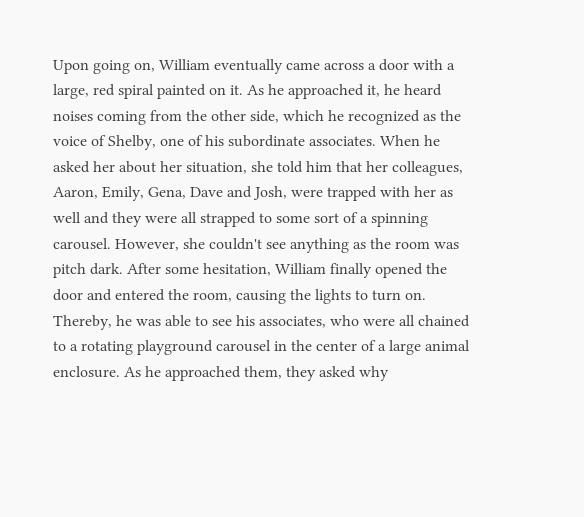Upon going on, William eventually came across a door with a large, red spiral painted on it. As he approached it, he heard noises coming from the other side, which he recognized as the voice of Shelby, one of his subordinate associates. When he asked her about her situation, she told him that her colleagues, Aaron, Emily, Gena, Dave and Josh, were trapped with her as well and they were all strapped to some sort of a spinning carousel. However, she couldn't see anything as the room was pitch dark. After some hesitation, William finally opened the door and entered the room, causing the lights to turn on. Thereby, he was able to see his associates, who were all chained to a rotating playground carousel in the center of a large animal enclosure. As he approached them, they asked why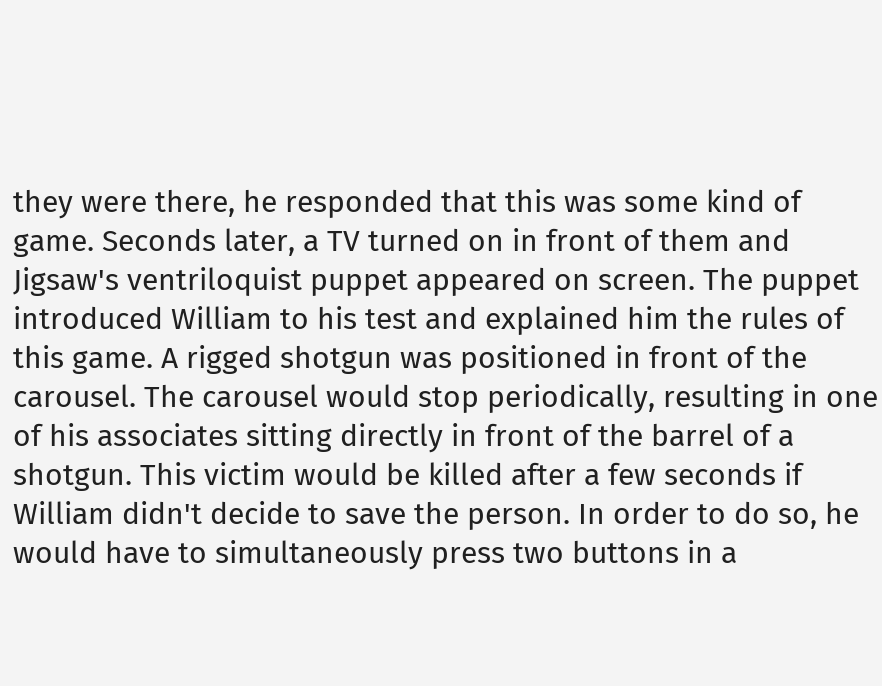they were there, he responded that this was some kind of game. Seconds later, a TV turned on in front of them and Jigsaw's ventriloquist puppet appeared on screen. The puppet introduced William to his test and explained him the rules of this game. A rigged shotgun was positioned in front of the carousel. The carousel would stop periodically, resulting in one of his associates sitting directly in front of the barrel of a shotgun. This victim would be killed after a few seconds if William didn't decide to save the person. In order to do so, he would have to simultaneously press two buttons in a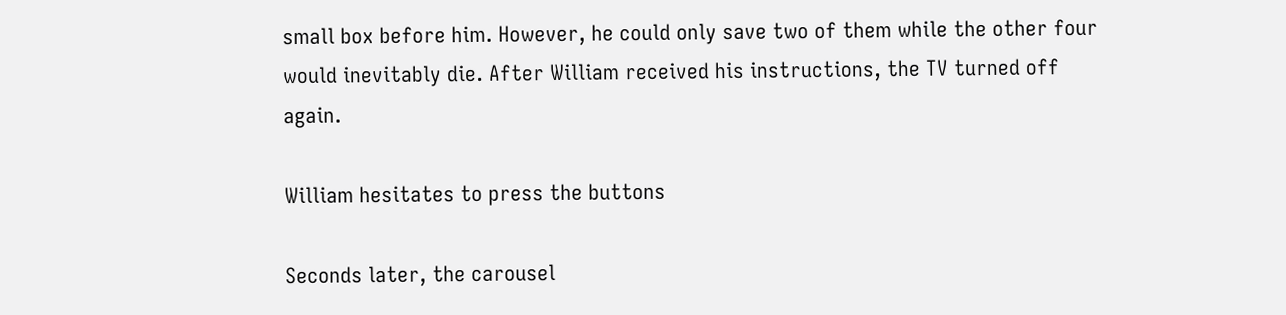small box before him. However, he could only save two of them while the other four would inevitably die. After William received his instructions, the TV turned off again.

William hesitates to press the buttons

Seconds later, the carousel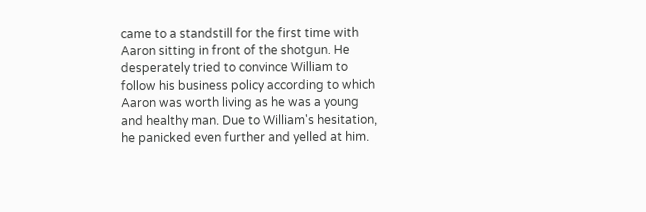came to a standstill for the first time with Aaron sitting in front of the shotgun. He desperately tried to convince William to follow his business policy according to which Aaron was worth living as he was a young and healthy man. Due to William's hesitation, he panicked even further and yelled at him.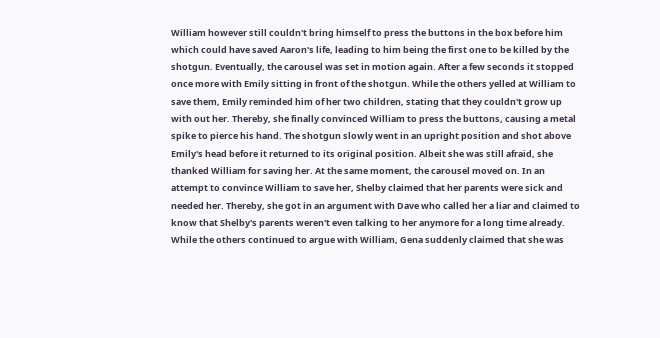William however still couldn't bring himself to press the buttons in the box before him which could have saved Aaron's life, leading to him being the first one to be killed by the shotgun. Eventually, the carousel was set in motion again. After a few seconds it stopped once more with Emily sitting in front of the shotgun. While the others yelled at William to save them, Emily reminded him of her two children, stating that they couldn't grow up with out her. Thereby, she finally convinced William to press the buttons, causing a metal spike to pierce his hand. The shotgun slowly went in an upright position and shot above Emily's head before it returned to its original position. Albeit she was still afraid, she thanked William for saving her. At the same moment, the carousel moved on. In an attempt to convince William to save her, Shelby claimed that her parents were sick and needed her. Thereby, she got in an argument with Dave who called her a liar and claimed to know that Shelby's parents weren't even talking to her anymore for a long time already. While the others continued to argue with William, Gena suddenly claimed that she was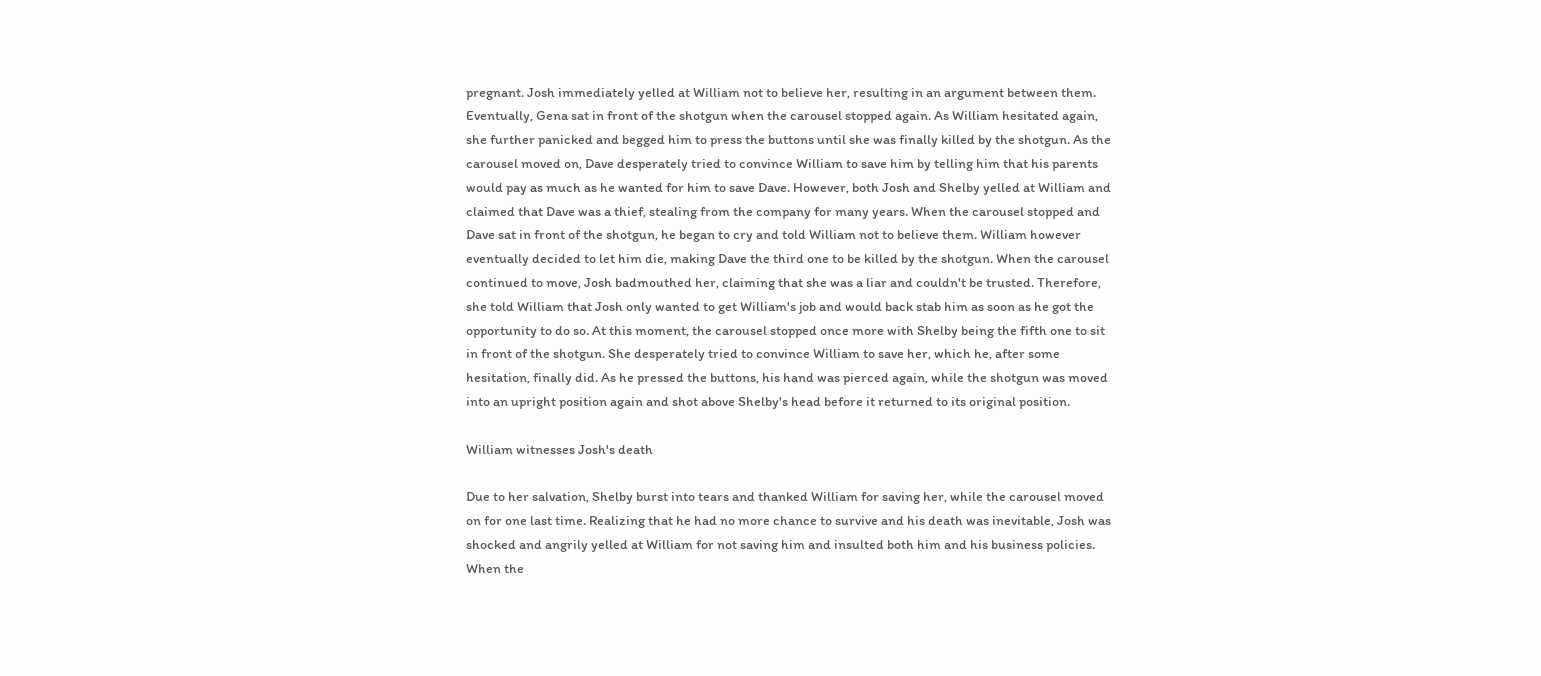pregnant. Josh immediately yelled at William not to believe her, resulting in an argument between them. Eventually, Gena sat in front of the shotgun when the carousel stopped again. As William hesitated again, she further panicked and begged him to press the buttons until she was finally killed by the shotgun. As the carousel moved on, Dave desperately tried to convince William to save him by telling him that his parents would pay as much as he wanted for him to save Dave. However, both Josh and Shelby yelled at William and claimed that Dave was a thief, stealing from the company for many years. When the carousel stopped and Dave sat in front of the shotgun, he began to cry and told William not to believe them. William however eventually decided to let him die, making Dave the third one to be killed by the shotgun. When the carousel continued to move, Josh badmouthed her, claiming that she was a liar and couldn't be trusted. Therefore, she told William that Josh only wanted to get William's job and would back stab him as soon as he got the opportunity to do so. At this moment, the carousel stopped once more with Shelby being the fifth one to sit in front of the shotgun. She desperately tried to convince William to save her, which he, after some hesitation, finally did. As he pressed the buttons, his hand was pierced again, while the shotgun was moved into an upright position again and shot above Shelby's head before it returned to its original position.

William witnesses Josh's death

Due to her salvation, Shelby burst into tears and thanked William for saving her, while the carousel moved on for one last time. Realizing that he had no more chance to survive and his death was inevitable, Josh was shocked and angrily yelled at William for not saving him and insulted both him and his business policies. When the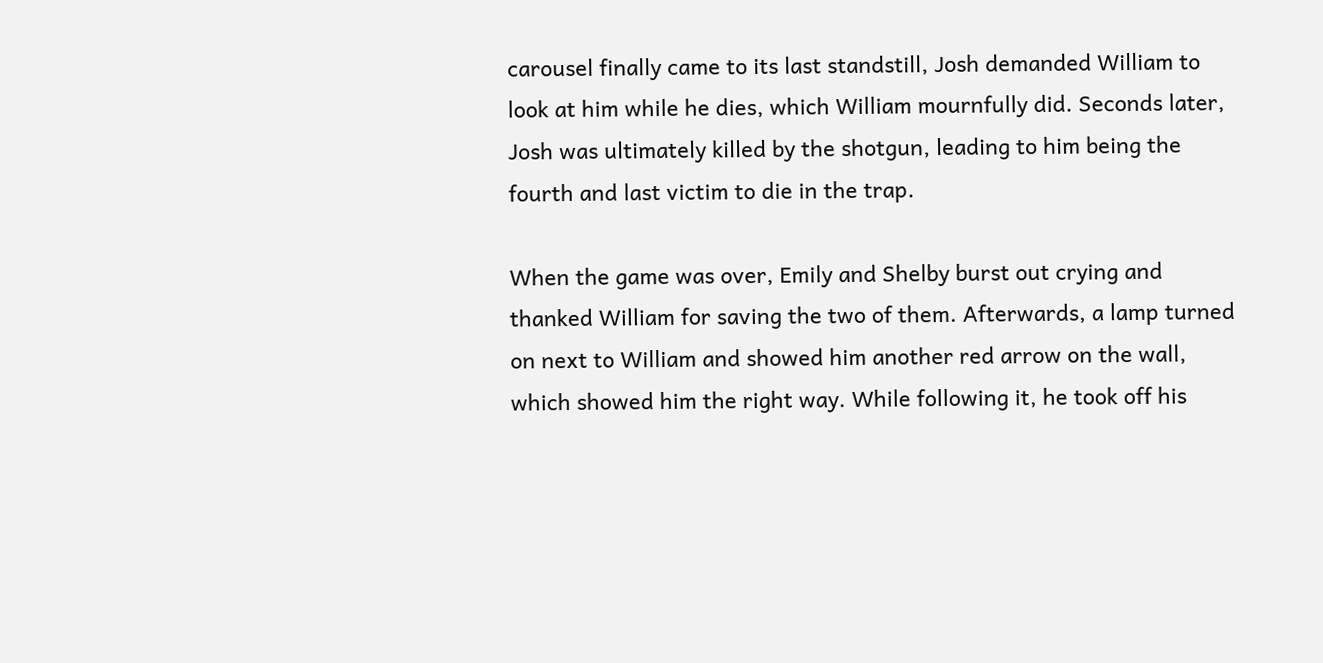carousel finally came to its last standstill, Josh demanded William to look at him while he dies, which William mournfully did. Seconds later, Josh was ultimately killed by the shotgun, leading to him being the fourth and last victim to die in the trap.

When the game was over, Emily and Shelby burst out crying and thanked William for saving the two of them. Afterwards, a lamp turned on next to William and showed him another red arrow on the wall, which showed him the right way. While following it, he took off his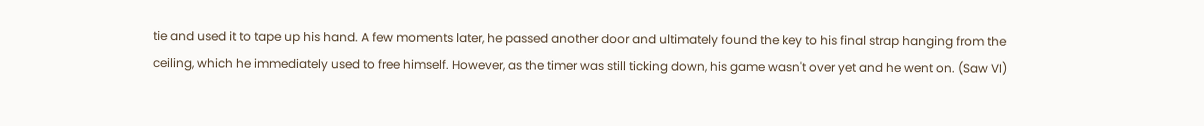tie and used it to tape up his hand. A few moments later, he passed another door and ultimately found the key to his final strap hanging from the ceiling, which he immediately used to free himself. However, as the timer was still ticking down, his game wasn't over yet and he went on. (Saw VI)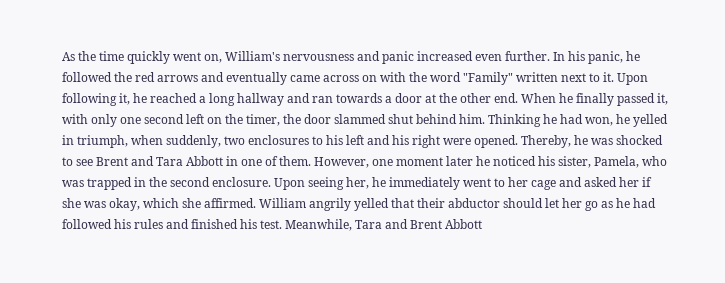As the time quickly went on, William's nervousness and panic increased even further. In his panic, he followed the red arrows and eventually came across on with the word "Family" written next to it. Upon following it, he reached a long hallway and ran towards a door at the other end. When he finally passed it, with only one second left on the timer, the door slammed shut behind him. Thinking he had won, he yelled in triumph, when suddenly, two enclosures to his left and his right were opened. Thereby, he was shocked to see Brent and Tara Abbott in one of them. However, one moment later he noticed his sister, Pamela, who was trapped in the second enclosure. Upon seeing her, he immediately went to her cage and asked her if she was okay, which she affirmed. William angrily yelled that their abductor should let her go as he had followed his rules and finished his test. Meanwhile, Tara and Brent Abbott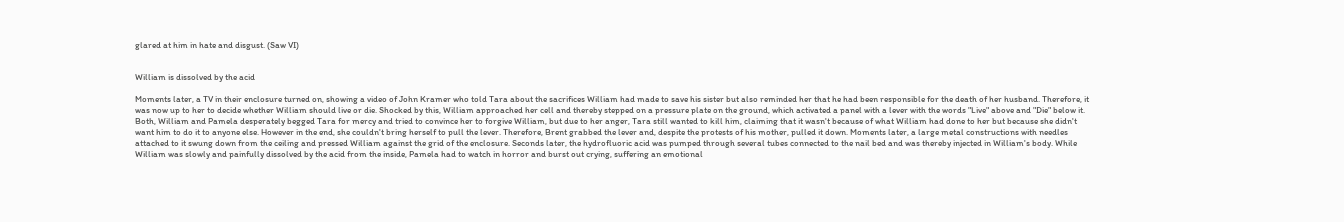glared at him in hate and disgust. (Saw VI)


William is dissolved by the acid

Moments later, a TV in their enclosure turned on, showing a video of John Kramer who told Tara about the sacrifices William had made to save his sister but also reminded her that he had been responsible for the death of her husband. Therefore, it was now up to her to decide whether William should live or die. Shocked by this, William approached her cell and thereby stepped on a pressure plate on the ground, which activated a panel with a lever with the words "Live" above and "Die" below it. Both, William and Pamela desperately begged Tara for mercy and tried to convince her to forgive William, but due to her anger, Tara still wanted to kill him, claiming that it wasn't because of what William had done to her but because she didn't want him to do it to anyone else. However in the end, she couldn't bring herself to pull the lever. Therefore, Brent grabbed the lever and, despite the protests of his mother, pulled it down. Moments later, a large metal constructions with needles attached to it swung down from the ceiling and pressed William against the grid of the enclosure. Seconds later, the hydrofluoric acid was pumped through several tubes connected to the nail bed and was thereby injected in William's body. While William was slowly and painfully dissolved by the acid from the inside, Pamela had to watch in horror and burst out crying, suffering an emotional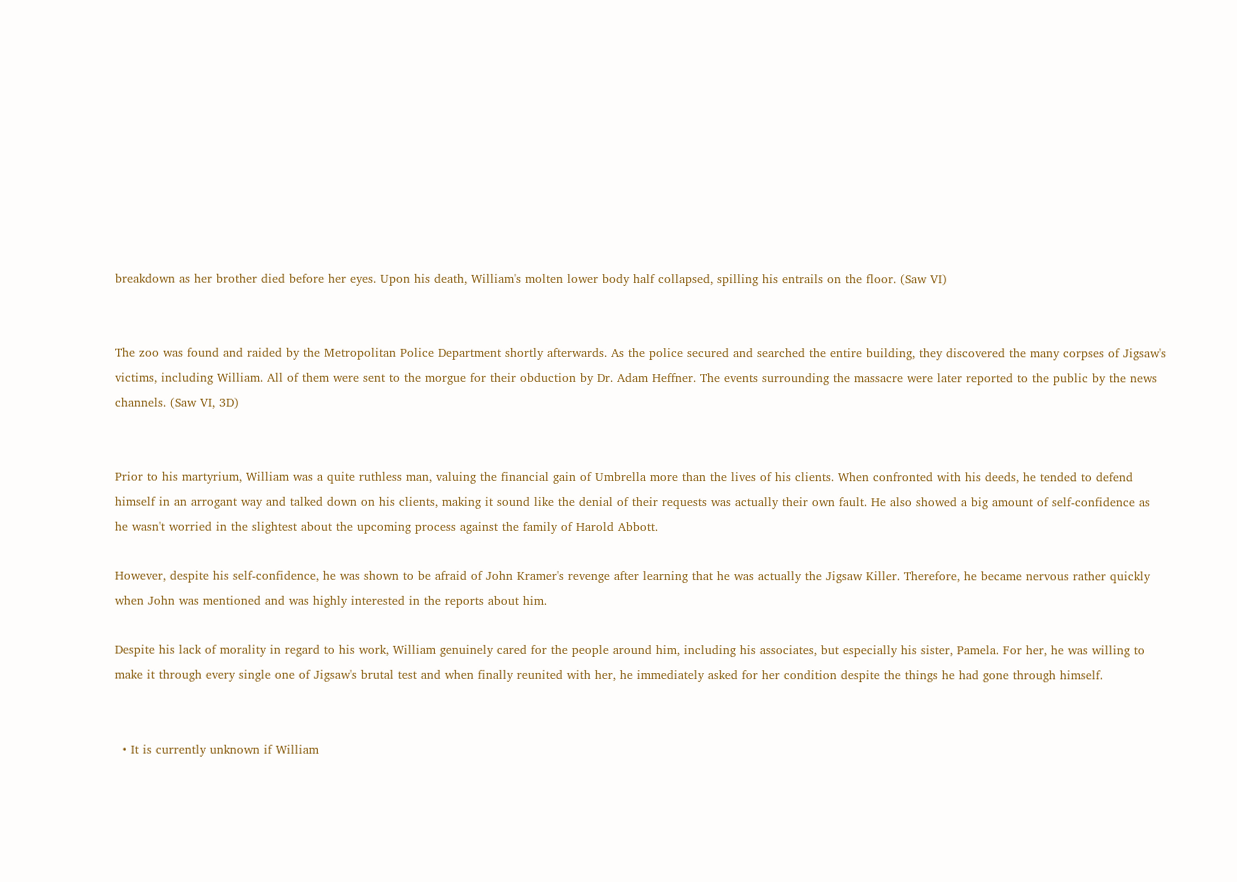breakdown as her brother died before her eyes. Upon his death, William's molten lower body half collapsed, spilling his entrails on the floor. (Saw VI)


The zoo was found and raided by the Metropolitan Police Department shortly afterwards. As the police secured and searched the entire building, they discovered the many corpses of Jigsaw's victims, including William. All of them were sent to the morgue for their obduction by Dr. Adam Heffner. The events surrounding the massacre were later reported to the public by the news channels. (Saw VI, 3D)


Prior to his martyrium, William was a quite ruthless man, valuing the financial gain of Umbrella more than the lives of his clients. When confronted with his deeds, he tended to defend himself in an arrogant way and talked down on his clients, making it sound like the denial of their requests was actually their own fault. He also showed a big amount of self-confidence as he wasn't worried in the slightest about the upcoming process against the family of Harold Abbott.

However, despite his self-confidence, he was shown to be afraid of John Kramer's revenge after learning that he was actually the Jigsaw Killer. Therefore, he became nervous rather quickly when John was mentioned and was highly interested in the reports about him.

Despite his lack of morality in regard to his work, William genuinely cared for the people around him, including his associates, but especially his sister, Pamela. For her, he was willing to make it through every single one of Jigsaw's brutal test and when finally reunited with her, he immediately asked for her condition despite the things he had gone through himself.


  • It is currently unknown if William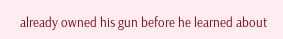already owned his gun before he learned about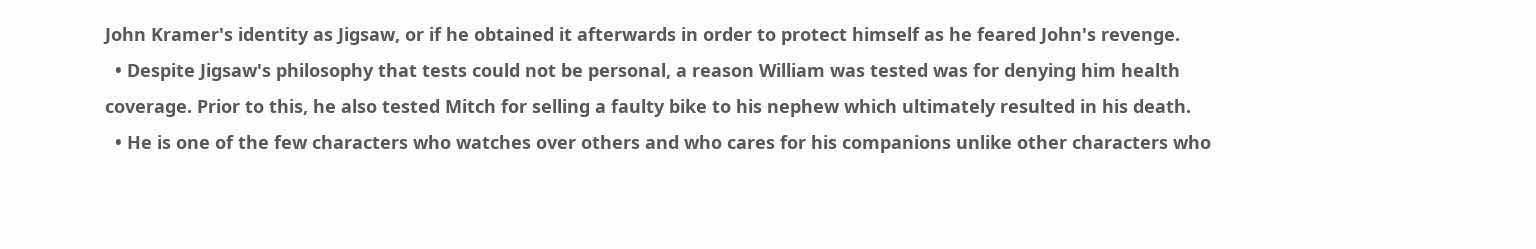John Kramer's identity as Jigsaw, or if he obtained it afterwards in order to protect himself as he feared John's revenge.
  • Despite Jigsaw's philosophy that tests could not be personal, a reason William was tested was for denying him health coverage. Prior to this, he also tested Mitch for selling a faulty bike to his nephew which ultimately resulted in his death.
  • He is one of the few characters who watches over others and who cares for his companions unlike other characters who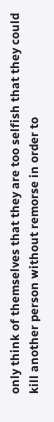only think of themselves that they are too selfish that they could kill another person without remorse in order to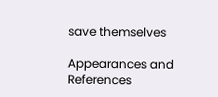save themselves

Appearances and References